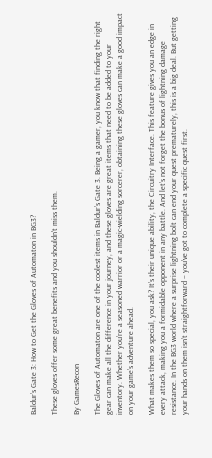Baldur’s Gate 3: How to Get the Gloves of Automaton in BG3?

These gloves offer some great benefits and you shouldn't miss them.

By GamesRecon

The Gloves of Automaton are one of the coolest items in Baldur’s Gate 3. Being a gamer, you know that finding the right gear can make all the difference in your journey, and these gloves are great items that need to be added to your inventory. Whether you’re a seasoned warrior or a magic-wielding sorcerer, obtaining these gloves can make a good impact on your game’s adventure ahead.

What makes them so special, you ask? It’s their unique ability, the Circuitry Interface. This feature gives you an edge in every attack, making you a formidable opponent in any battle. And let’s not forget the bonus of lightning damage resistance. In the BG3 world where a surprise lightning bolt can end your quest prematurely, this is a big deal. But getting your hands on them isn’t straightforward – you’ve got to complete a specific quest first.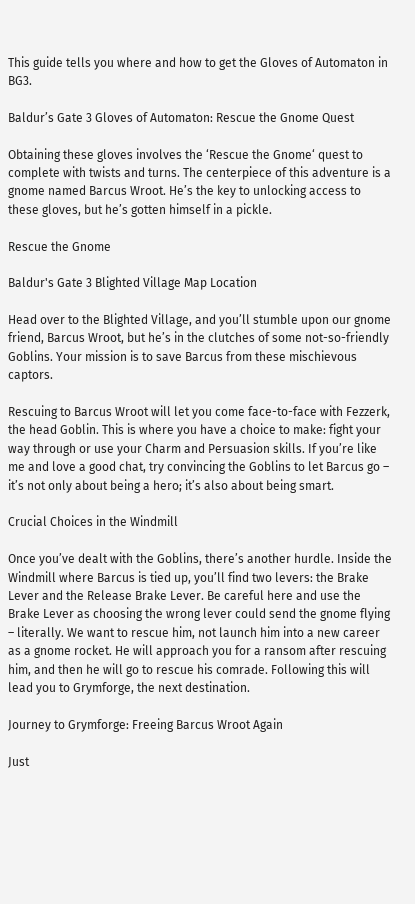This guide tells you where and how to get the Gloves of Automaton in BG3.

Baldur’s Gate 3 Gloves of Automaton: Rescue the Gnome Quest

Obtaining these gloves involves the ‘Rescue the Gnome‘ quest to complete with twists and turns. The centerpiece of this adventure is a gnome named Barcus Wroot. He’s the key to unlocking access to these gloves, but he’s gotten himself in a pickle.

Rescue the Gnome

Baldur's Gate 3 Blighted Village Map Location

Head over to the Blighted Village, and you’ll stumble upon our gnome friend, Barcus Wroot, but he’s in the clutches of some not-so-friendly Goblins. Your mission is to save Barcus from these mischievous captors.

Rescuing to Barcus Wroot will let you come face-to-face with Fezzerk, the head Goblin. This is where you have a choice to make: fight your way through or use your Charm and Persuasion skills. If you’re like me and love a good chat, try convincing the Goblins to let Barcus go – it’s not only about being a hero; it’s also about being smart.

Crucial Choices in the Windmill

Once you’ve dealt with the Goblins, there’s another hurdle. Inside the Windmill where Barcus is tied up, you’ll find two levers: the Brake Lever and the Release Brake Lever. Be careful here and use the Brake Lever as choosing the wrong lever could send the gnome flying – literally. We want to rescue him, not launch him into a new career as a gnome rocket. He will approach you for a ransom after rescuing him, and then he will go to rescue his comrade. Following this will lead you to Grymforge, the next destination.

Journey to Grymforge: Freeing Barcus Wroot Again

Just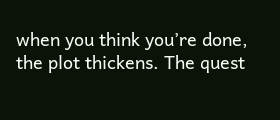when you think you’re done, the plot thickens. The quest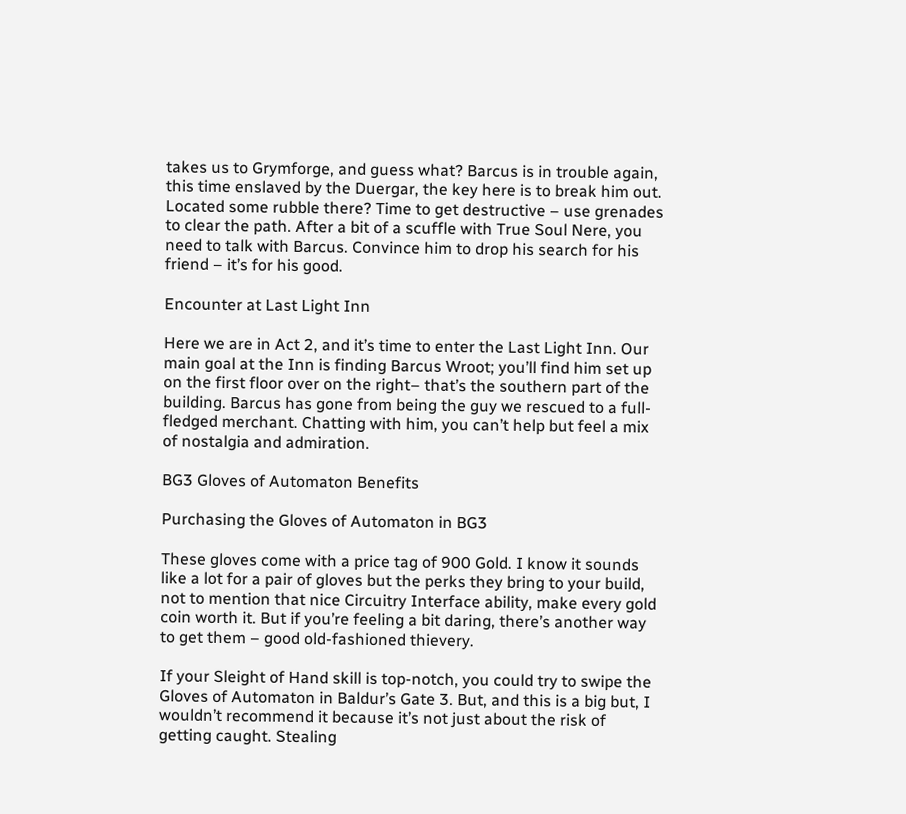takes us to Grymforge, and guess what? Barcus is in trouble again, this time enslaved by the Duergar, the key here is to break him out. Located some rubble there? Time to get destructive – use grenades to clear the path. After a bit of a scuffle with True Soul Nere, you need to talk with Barcus. Convince him to drop his search for his friend – it’s for his good.

Encounter at Last Light Inn

Here we are in Act 2, and it’s time to enter the Last Light Inn. Our main goal at the Inn is finding Barcus Wroot; you’ll find him set up on the first floor over on the right– that’s the southern part of the building. Barcus has gone from being the guy we rescued to a full-fledged merchant. Chatting with him, you can’t help but feel a mix of nostalgia and admiration.

BG3 Gloves of Automaton Benefits

Purchasing the Gloves of Automaton in BG3

These gloves come with a price tag of 900 Gold. I know it sounds like a lot for a pair of gloves but the perks they bring to your build, not to mention that nice Circuitry Interface ability, make every gold coin worth it. But if you’re feeling a bit daring, there’s another way to get them – good old-fashioned thievery.

If your Sleight of Hand skill is top-notch, you could try to swipe the Gloves of Automaton in Baldur’s Gate 3. But, and this is a big but, I wouldn’t recommend it because it’s not just about the risk of getting caught. Stealing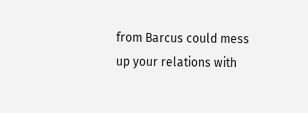from Barcus could mess up your relations with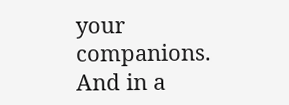your companions. And in a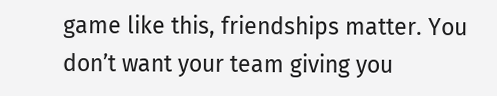game like this, friendships matter. You don’t want your team giving you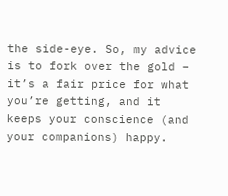the side-eye. So, my advice is to fork over the gold – it’s a fair price for what you’re getting, and it keeps your conscience (and your companions) happy.